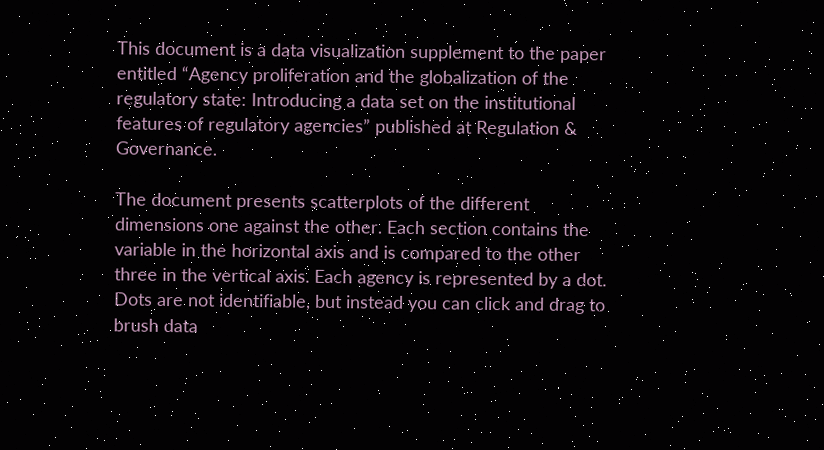This document is a data visualization supplement to the paper entitled “Agency proliferation and the globalization of the regulatory state: Introducing a data set on the institutional features of regulatory agencies” published at Regulation & Governance.

The document presents scatterplots of the different dimensions one against the other. Each section contains the variable in the horizontal axis and is compared to the other three in the vertical axis. Each agency is represented by a dot. Dots are not identifiable, but instead you can click and drag to brush data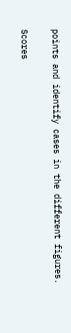points and identify cases in the different figures.

Scores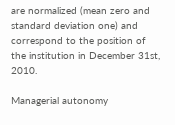are normalized (mean zero and standard deviation one) and correspond to the position of the institution in December 31st, 2010.

Managerial autonomy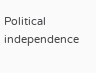Political independence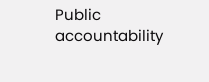Public accountability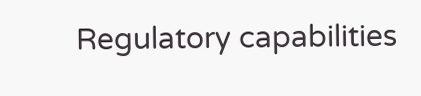Regulatory capabilities